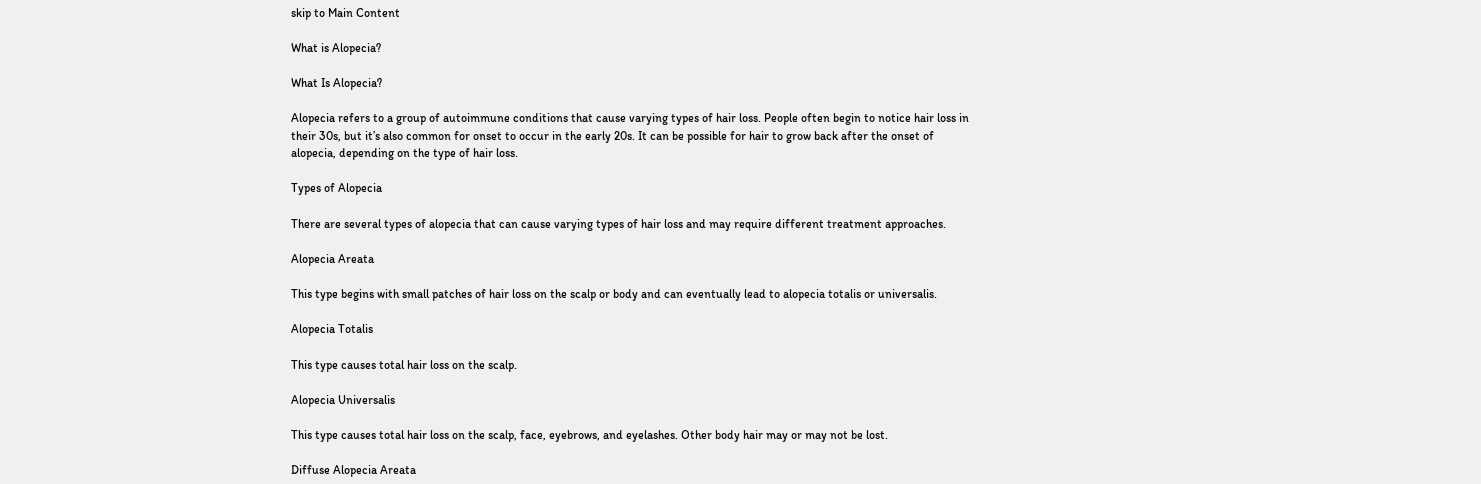skip to Main Content

What is Alopecia?

What Is Alopecia?

Alopecia refers to a group of autoimmune conditions that cause varying types of hair loss. People often begin to notice hair loss in their 30s, but it’s also common for onset to occur in the early 20s. It can be possible for hair to grow back after the onset of alopecia, depending on the type of hair loss.

Types of Alopecia

There are several types of alopecia that can cause varying types of hair loss and may require different treatment approaches.

Alopecia Areata

This type begins with small patches of hair loss on the scalp or body and can eventually lead to alopecia totalis or universalis.

Alopecia Totalis

This type causes total hair loss on the scalp.

Alopecia Universalis

This type causes total hair loss on the scalp, face, eyebrows, and eyelashes. Other body hair may or may not be lost.

Diffuse Alopecia Areata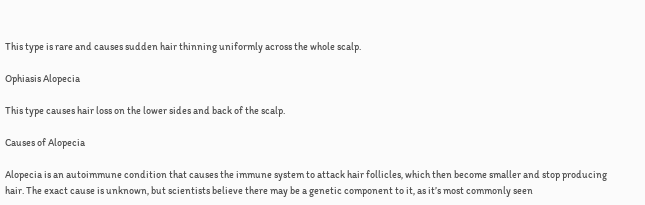This type is rare and causes sudden hair thinning uniformly across the whole scalp.

Ophiasis Alopecia

This type causes hair loss on the lower sides and back of the scalp.

Causes of Alopecia

Alopecia is an autoimmune condition that causes the immune system to attack hair follicles, which then become smaller and stop producing hair. The exact cause is unknown, but scientists believe there may be a genetic component to it, as it’s most commonly seen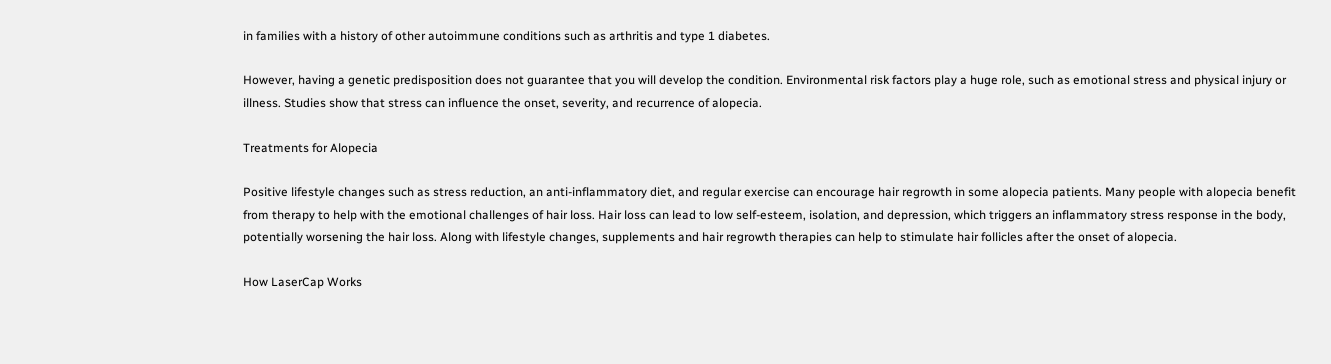in families with a history of other autoimmune conditions such as arthritis and type 1 diabetes.

However, having a genetic predisposition does not guarantee that you will develop the condition. Environmental risk factors play a huge role, such as emotional stress and physical injury or illness. Studies show that stress can influence the onset, severity, and recurrence of alopecia.

Treatments for Alopecia

Positive lifestyle changes such as stress reduction, an anti-inflammatory diet, and regular exercise can encourage hair regrowth in some alopecia patients. Many people with alopecia benefit from therapy to help with the emotional challenges of hair loss. Hair loss can lead to low self-esteem, isolation, and depression, which triggers an inflammatory stress response in the body, potentially worsening the hair loss. Along with lifestyle changes, supplements and hair regrowth therapies can help to stimulate hair follicles after the onset of alopecia.

How LaserCap Works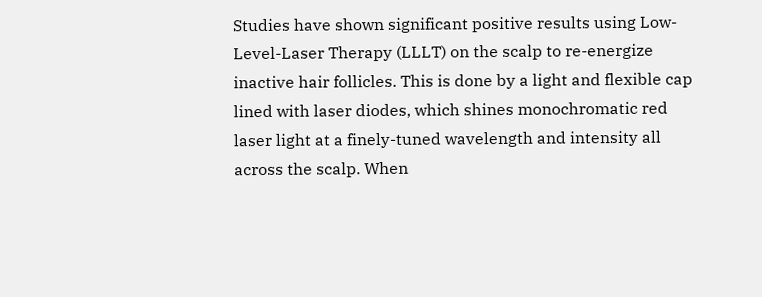Studies have shown significant positive results using Low-Level-Laser Therapy (LLLT) on the scalp to re-energize inactive hair follicles. This is done by a light and flexible cap lined with laser diodes, which shines monochromatic red laser light at a finely-tuned wavelength and intensity all across the scalp. When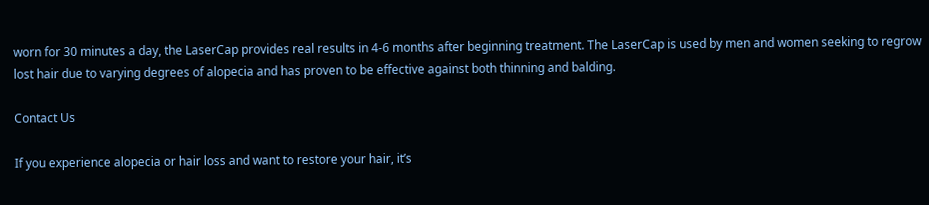worn for 30 minutes a day, the LaserCap provides real results in 4-6 months after beginning treatment. The LaserCap is used by men and women seeking to regrow lost hair due to varying degrees of alopecia and has proven to be effective against both thinning and balding.

Contact Us

If you experience alopecia or hair loss and want to restore your hair, it’s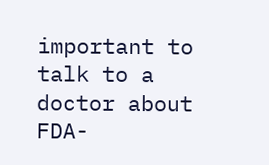important to talk to a doctor about FDA-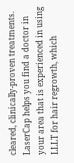cleared, clinically-proven treatments. LaserCap helps you find a doctor in your area that is experienced in using LLLT for hair regrowth, which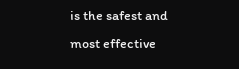is the safest and most effective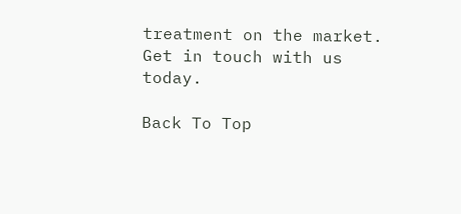treatment on the market. Get in touch with us today.

Back To Top